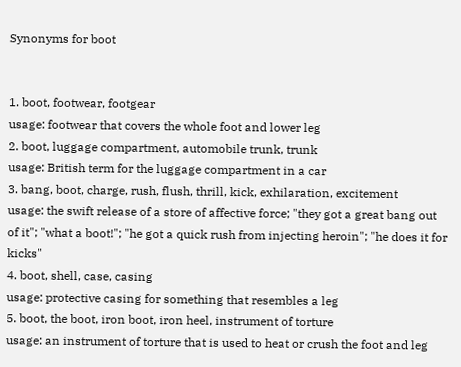Synonyms for boot


1. boot, footwear, footgear
usage: footwear that covers the whole foot and lower leg
2. boot, luggage compartment, automobile trunk, trunk
usage: British term for the luggage compartment in a car
3. bang, boot, charge, rush, flush, thrill, kick, exhilaration, excitement
usage: the swift release of a store of affective force; "they got a great bang out of it"; "what a boot!"; "he got a quick rush from injecting heroin"; "he does it for kicks"
4. boot, shell, case, casing
usage: protective casing for something that resembles a leg
5. boot, the boot, iron boot, iron heel, instrument of torture
usage: an instrument of torture that is used to heat or crush the foot and leg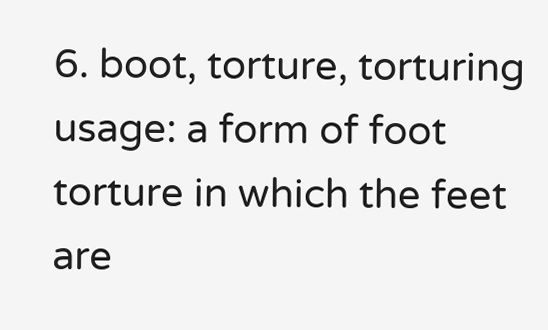6. boot, torture, torturing
usage: a form of foot torture in which the feet are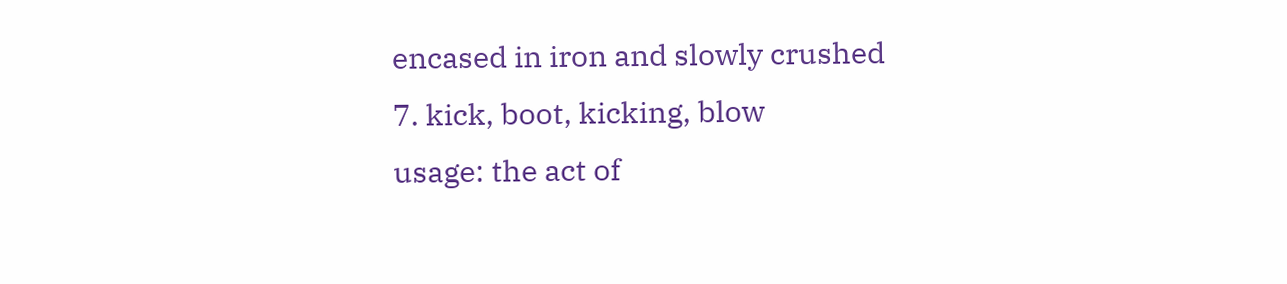encased in iron and slowly crushed
7. kick, boot, kicking, blow
usage: the act of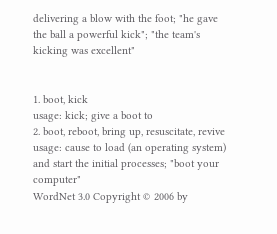delivering a blow with the foot; "he gave the ball a powerful kick"; "the team's kicking was excellent"


1. boot, kick
usage: kick; give a boot to
2. boot, reboot, bring up, resuscitate, revive
usage: cause to load (an operating system) and start the initial processes; "boot your computer"
WordNet 3.0 Copyright © 2006 by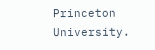Princeton University.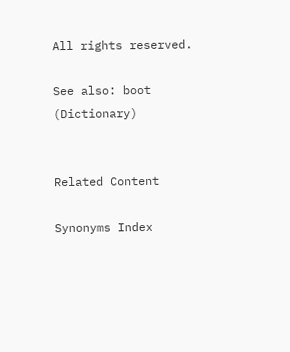All rights reserved.

See also: boot (Dictionary)


Related Content

Synonyms Index